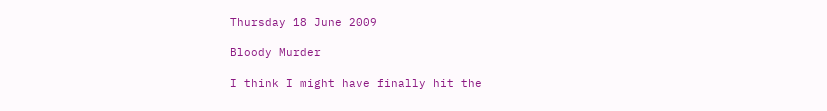Thursday 18 June 2009

Bloody Murder

I think I might have finally hit the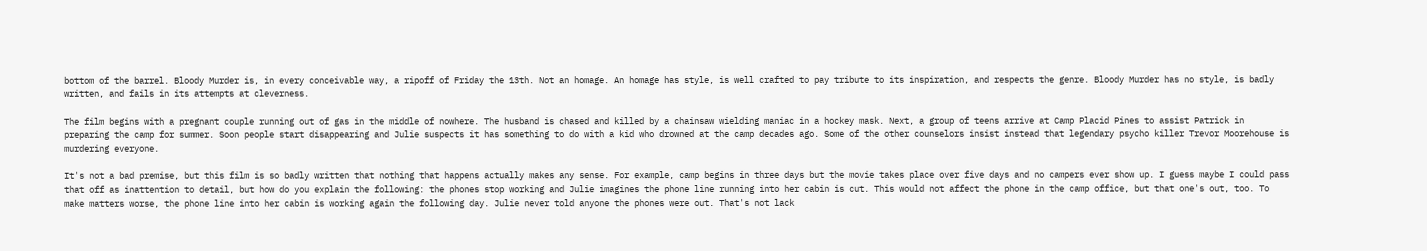bottom of the barrel. Bloody Murder is, in every conceivable way, a ripoff of Friday the 13th. Not an homage. An homage has style, is well crafted to pay tribute to its inspiration, and respects the genre. Bloody Murder has no style, is badly written, and fails in its attempts at cleverness.

The film begins with a pregnant couple running out of gas in the middle of nowhere. The husband is chased and killed by a chainsaw wielding maniac in a hockey mask. Next, a group of teens arrive at Camp Placid Pines to assist Patrick in preparing the camp for summer. Soon people start disappearing and Julie suspects it has something to do with a kid who drowned at the camp decades ago. Some of the other counselors insist instead that legendary psycho killer Trevor Moorehouse is murdering everyone.

It's not a bad premise, but this film is so badly written that nothing that happens actually makes any sense. For example, camp begins in three days but the movie takes place over five days and no campers ever show up. I guess maybe I could pass that off as inattention to detail, but how do you explain the following: the phones stop working and Julie imagines the phone line running into her cabin is cut. This would not affect the phone in the camp office, but that one's out, too. To make matters worse, the phone line into her cabin is working again the following day. Julie never told anyone the phones were out. That's not lack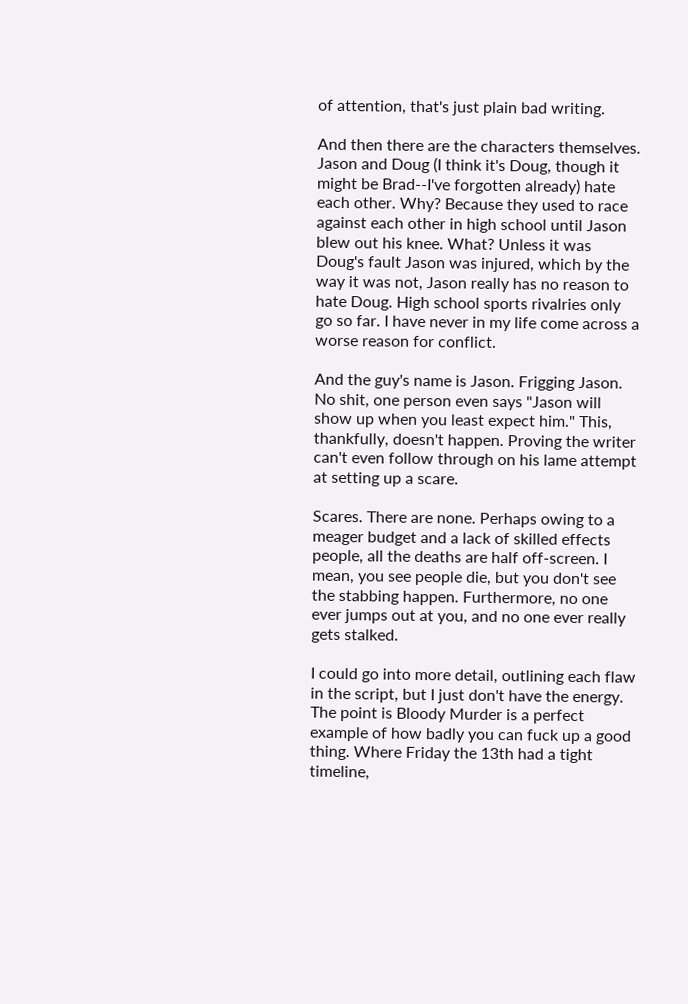of attention, that's just plain bad writing.

And then there are the characters themselves. Jason and Doug (I think it's Doug, though it might be Brad--I've forgotten already) hate each other. Why? Because they used to race against each other in high school until Jason blew out his knee. What? Unless it was Doug's fault Jason was injured, which by the way it was not, Jason really has no reason to hate Doug. High school sports rivalries only go so far. I have never in my life come across a worse reason for conflict.

And the guy's name is Jason. Frigging Jason. No shit, one person even says "Jason will show up when you least expect him." This, thankfully, doesn't happen. Proving the writer can't even follow through on his lame attempt at setting up a scare.

Scares. There are none. Perhaps owing to a meager budget and a lack of skilled effects people, all the deaths are half off-screen. I mean, you see people die, but you don't see the stabbing happen. Furthermore, no one ever jumps out at you, and no one ever really gets stalked.

I could go into more detail, outlining each flaw in the script, but I just don't have the energy. The point is Bloody Murder is a perfect example of how badly you can fuck up a good thing. Where Friday the 13th had a tight timeline,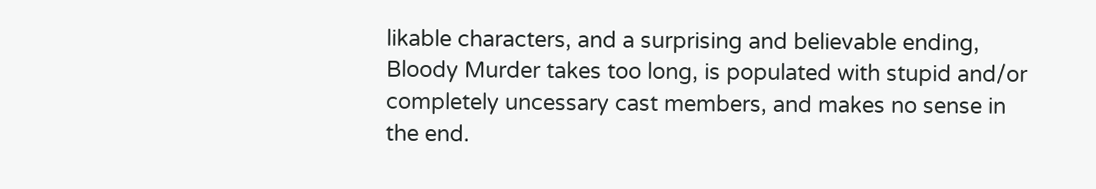likable characters, and a surprising and believable ending, Bloody Murder takes too long, is populated with stupid and/or completely uncessary cast members, and makes no sense in the end.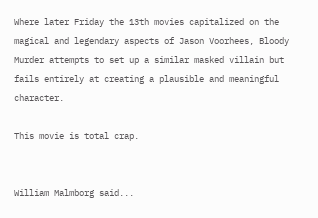Where later Friday the 13th movies capitalized on the magical and legendary aspects of Jason Voorhees, Bloody Murder attempts to set up a similar masked villain but fails entirely at creating a plausible and meaningful character.

This movie is total crap.


William Malmborg said...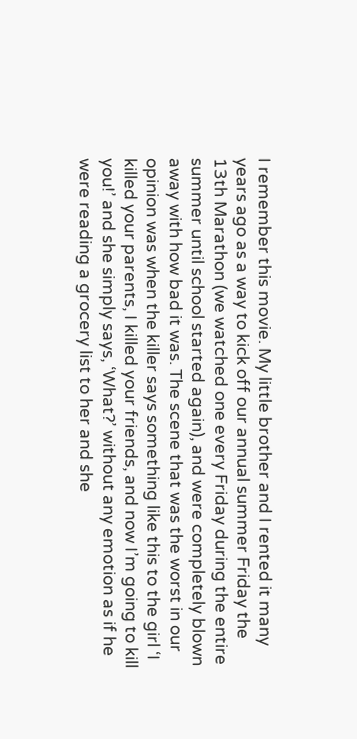I remember this movie. My little brother and I rented it many years ago as a way to kick off our annual summer Friday the 13th Marathon (we watched one every Friday during the entire summer until school started again), and were completely blown away with how bad it was. The scene that was the worst in our opinion was when the killer says something like this to the girl ‘I killed your parents, I killed your friends, and now I’m going to kill you!’ and she simply says, ‘What?’ without any emotion as if he were reading a grocery list to her and she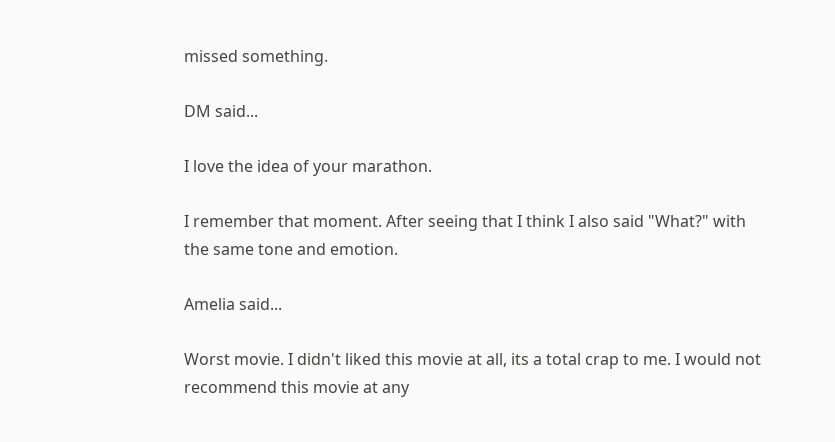missed something.

DM said...

I love the idea of your marathon.

I remember that moment. After seeing that I think I also said "What?" with the same tone and emotion.

Amelia said...

Worst movie. I didn't liked this movie at all, its a total crap to me. I would not recommend this movie at any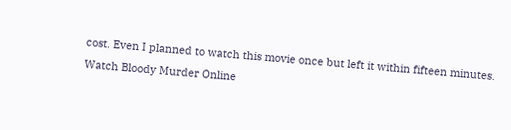cost. Even I planned to watch this movie once but left it within fifteen minutes.
Watch Bloody Murder Online